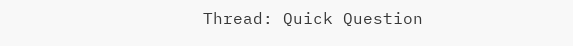Thread: Quick Question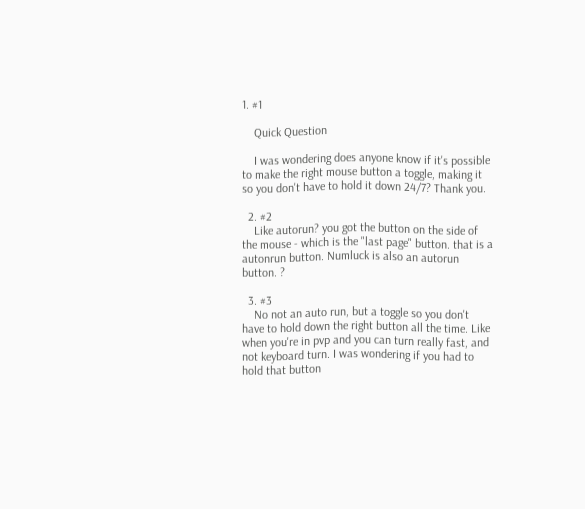1. #1

    Quick Question

    I was wondering does anyone know if it's possible to make the right mouse button a toggle, making it so you don't have to hold it down 24/7? Thank you.

  2. #2
    Like autorun? you got the button on the side of the mouse - which is the "last page" button. that is a autonrun button. Numluck is also an autorun button. ?

  3. #3
    No not an auto run, but a toggle so you don't have to hold down the right button all the time. Like when you're in pvp and you can turn really fast, and not keyboard turn. I was wondering if you had to hold that button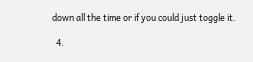down all the time or if you could just toggle it.

  4.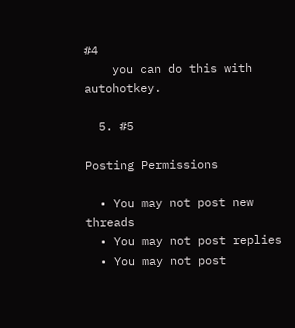#4
    you can do this with autohotkey.

  5. #5

Posting Permissions

  • You may not post new threads
  • You may not post replies
  • You may not post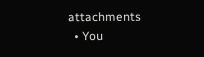attachments
  • You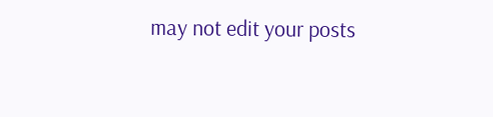may not edit your posts